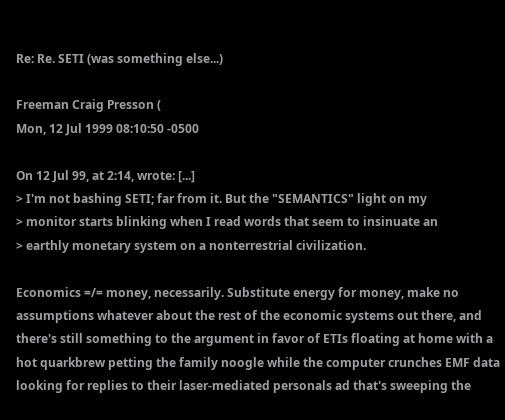Re: Re. SETI (was something else...)

Freeman Craig Presson (
Mon, 12 Jul 1999 08:10:50 -0500

On 12 Jul 99, at 2:14, wrote: [...]
> I'm not bashing SETI; far from it. But the "SEMANTICS" light on my
> monitor starts blinking when I read words that seem to insinuate an
> earthly monetary system on a nonterrestrial civilization.

Economics =/= money, necessarily. Substitute energy for money, make no assumptions whatever about the rest of the economic systems out there, and there's still something to the argument in favor of ETIs floating at home with a hot quarkbrew petting the family noogle while the computer crunches EMF data looking for replies to their laser-mediated personals ad that's sweeping the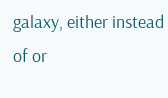galaxy, either instead of or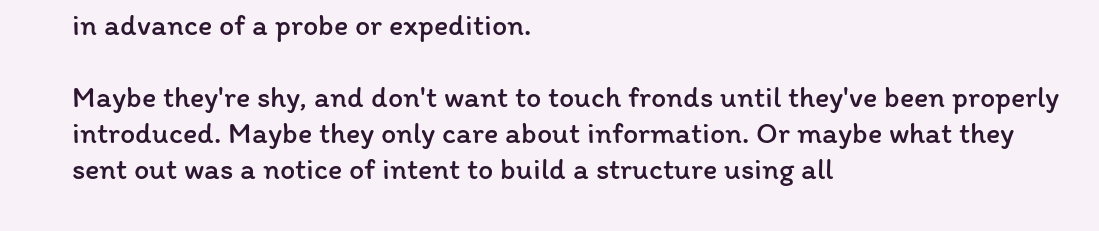in advance of a probe or expedition.

Maybe they're shy, and don't want to touch fronds until they've been properly introduced. Maybe they only care about information. Or maybe what they sent out was a notice of intent to build a structure using all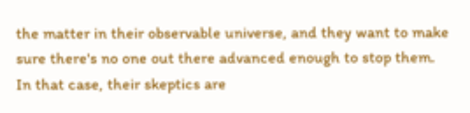the matter in their observable universe, and they want to make sure there's no one out there advanced enough to stop them. In that case, their skeptics are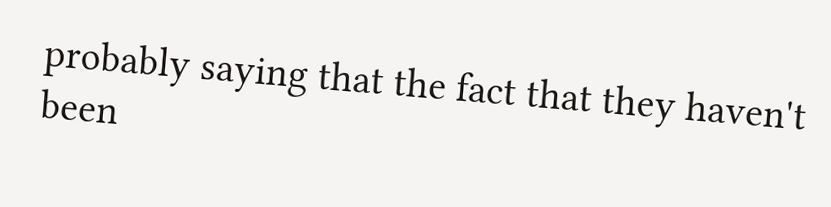probably saying that the fact that they haven't been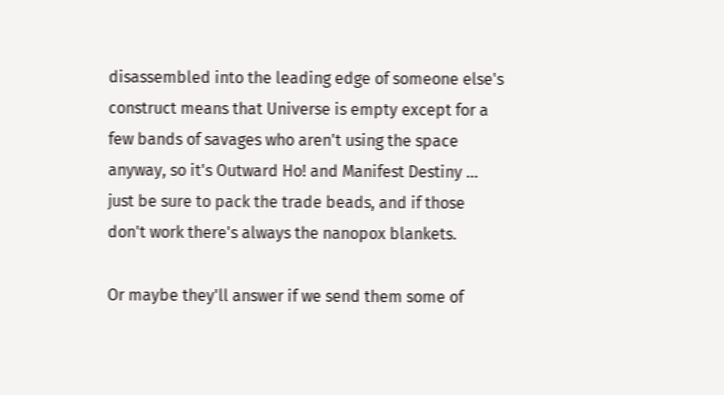disassembled into the leading edge of someone else's construct means that Universe is empty except for a few bands of savages who aren't using the space anyway, so it's Outward Ho! and Manifest Destiny ... just be sure to pack the trade beads, and if those don't work there's always the nanopox blankets.

Or maybe they'll answer if we send them some of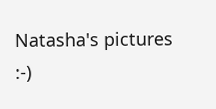Natasha's pictures :-)